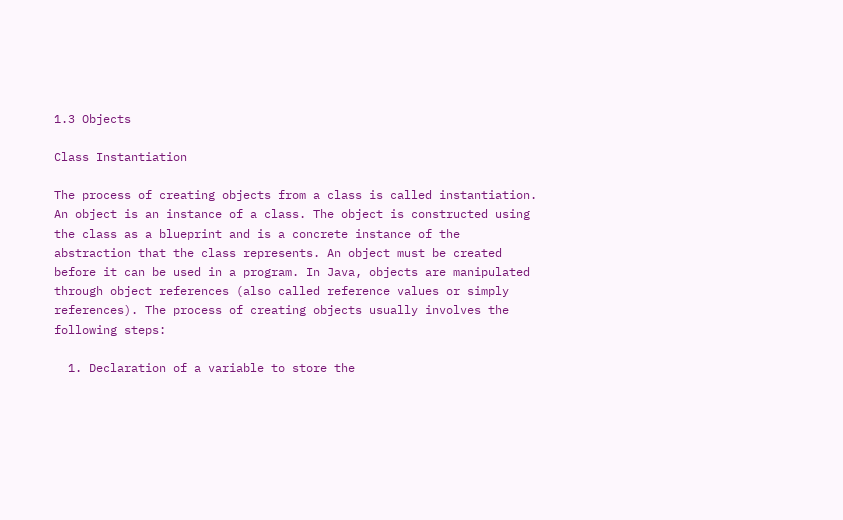1.3 Objects

Class Instantiation

The process of creating objects from a class is called instantiation. An object is an instance of a class. The object is constructed using the class as a blueprint and is a concrete instance of the abstraction that the class represents. An object must be created before it can be used in a program. In Java, objects are manipulated through object references (also called reference values or simply references). The process of creating objects usually involves the following steps:

  1. Declaration of a variable to store the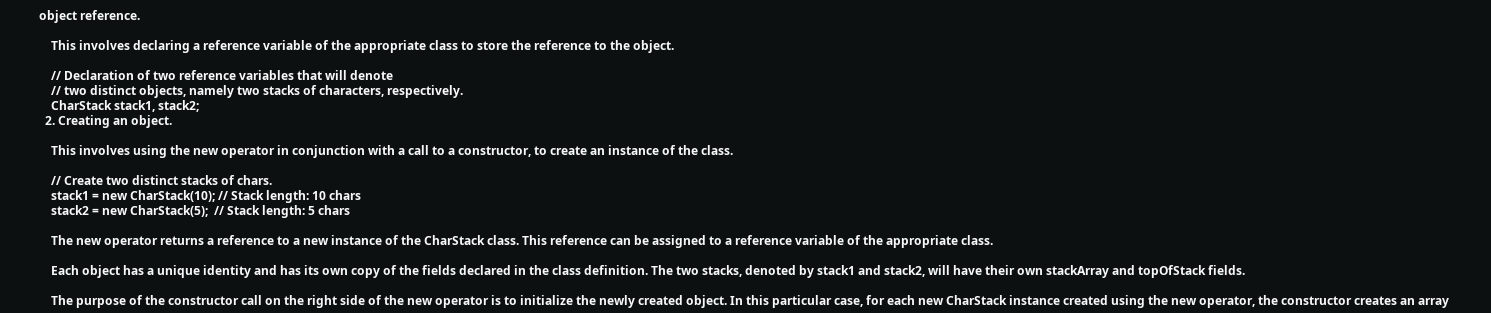object reference.

    This involves declaring a reference variable of the appropriate class to store the reference to the object.

    // Declaration of two reference variables that will denote
    // two distinct objects, namely two stacks of characters, respectively.
    CharStack stack1, stack2;
  2. Creating an object.

    This involves using the new operator in conjunction with a call to a constructor, to create an instance of the class.

    // Create two distinct stacks of chars.
    stack1 = new CharStack(10); // Stack length: 10 chars
    stack2 = new CharStack(5);  // Stack length: 5 chars

    The new operator returns a reference to a new instance of the CharStack class. This reference can be assigned to a reference variable of the appropriate class.

    Each object has a unique identity and has its own copy of the fields declared in the class definition. The two stacks, denoted by stack1 and stack2, will have their own stackArray and topOfStack fields.

    The purpose of the constructor call on the right side of the new operator is to initialize the newly created object. In this particular case, for each new CharStack instance created using the new operator, the constructor creates an array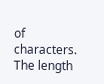of characters. The length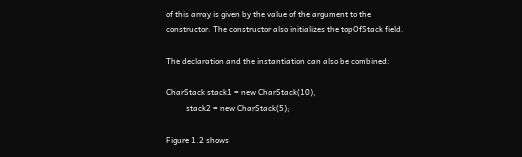of this array is given by the value of the argument to the constructor. The constructor also initializes the topOfStack field.

The declaration and the instantiation can also be combined:

CharStack stack1 = new CharStack(10),
          stack2 = new CharStack(5);

Figure 1.2 shows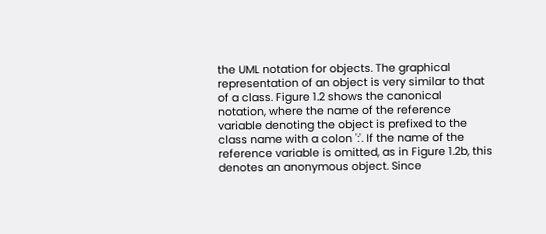the UML notation for objects. The graphical representation of an object is very similar to that of a class. Figure 1.2 shows the canonical notation, where the name of the reference variable denoting the object is prefixed to the class name with a colon ':'. If the name of the reference variable is omitted, as in Figure 1.2b, this denotes an anonymous object. Since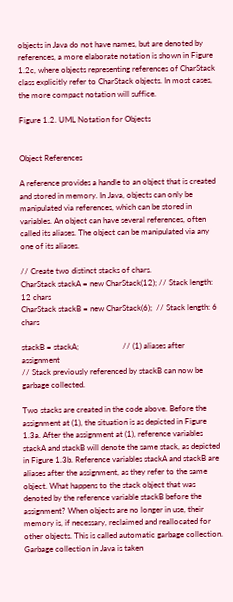objects in Java do not have names, but are denoted by references, a more elaborate notation is shown in Figure 1.2c, where objects representing references of CharStack class explicitly refer to CharStack objects. In most cases, the more compact notation will suffice.

Figure 1.2. UML Notation for Objects


Object References

A reference provides a handle to an object that is created and stored in memory. In Java, objects can only be manipulated via references, which can be stored in variables. An object can have several references, often called its aliases. The object can be manipulated via any one of its aliases.

// Create two distinct stacks of chars.
CharStack stackA = new CharStack(12); // Stack length: 12 chars
CharStack stackB = new CharStack(6);  // Stack length: 6 chars

stackB = stackA;                      // (1) aliases after assignment
// Stack previously referenced by stackB can now be garbage collected.

Two stacks are created in the code above. Before the assignment at (1), the situation is as depicted in Figure 1.3a. After the assignment at (1), reference variables stackA and stackB will denote the same stack, as depicted in Figure 1.3b. Reference variables stackA and stackB are aliases after the assignment, as they refer to the same object. What happens to the stack object that was denoted by the reference variable stackB before the assignment? When objects are no longer in use, their memory is, if necessary, reclaimed and reallocated for other objects. This is called automatic garbage collection. Garbage collection in Java is taken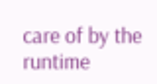care of by the runtime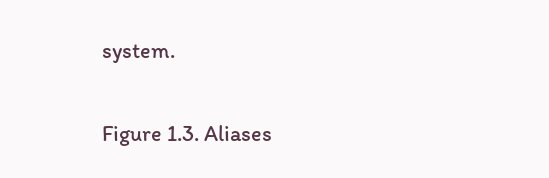system.

Figure 1.3. Aliases